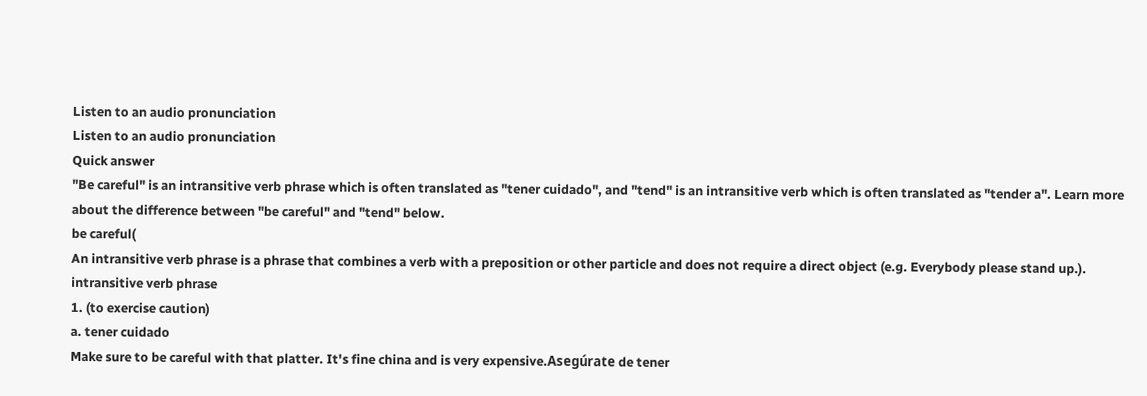Listen to an audio pronunciation
Listen to an audio pronunciation
Quick answer
"Be careful" is an intransitive verb phrase which is often translated as "tener cuidado", and "tend" is an intransitive verb which is often translated as "tender a". Learn more about the difference between "be careful" and "tend" below.
be careful(
An intransitive verb phrase is a phrase that combines a verb with a preposition or other particle and does not require a direct object (e.g. Everybody please stand up.).
intransitive verb phrase
1. (to exercise caution)
a. tener cuidado
Make sure to be careful with that platter. It's fine china and is very expensive.Asegúrate de tener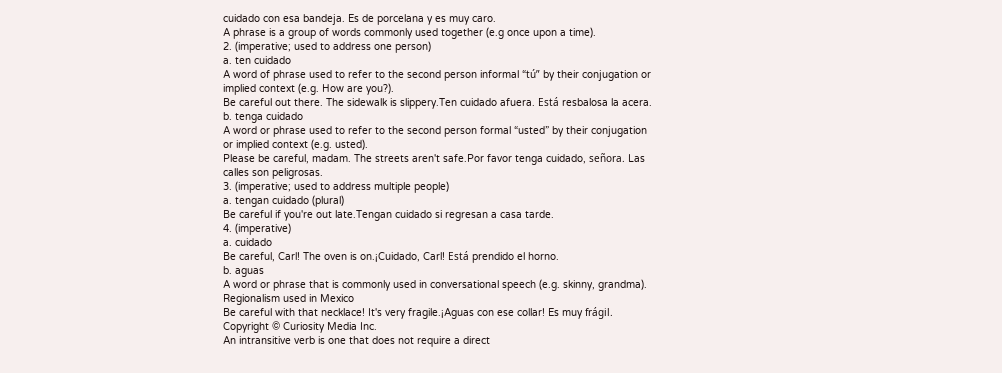cuidado con esa bandeja. Es de porcelana y es muy caro.
A phrase is a group of words commonly used together (e.g once upon a time).
2. (imperative; used to address one person)
a. ten cuidado
A word of phrase used to refer to the second person informal “tú” by their conjugation or implied context (e.g. How are you?).
Be careful out there. The sidewalk is slippery.Ten cuidado afuera. Está resbalosa la acera.
b. tenga cuidado
A word or phrase used to refer to the second person formal “usted” by their conjugation or implied context (e.g. usted).
Please be careful, madam. The streets aren't safe.Por favor tenga cuidado, señora. Las calles son peligrosas.
3. (imperative; used to address multiple people)
a. tengan cuidado (plural)
Be careful if you're out late.Tengan cuidado si regresan a casa tarde.
4. (imperative)
a. cuidado
Be careful, Carl! The oven is on.¡Cuidado, Carl! Está prendido el horno.
b. aguas
A word or phrase that is commonly used in conversational speech (e.g. skinny, grandma).
Regionalism used in Mexico
Be careful with that necklace! It's very fragile.¡Aguas con ese collar! Es muy frágil.
Copyright © Curiosity Media Inc.
An intransitive verb is one that does not require a direct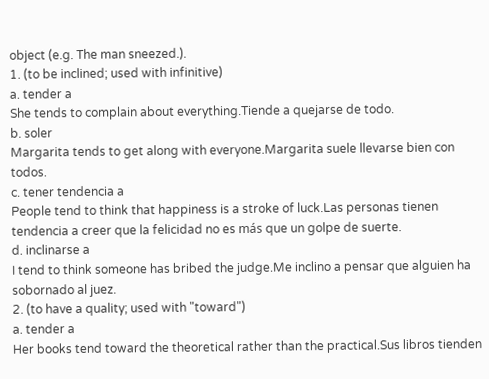object (e.g. The man sneezed.).
1. (to be inclined; used with infinitive)
a. tender a
She tends to complain about everything.Tiende a quejarse de todo.
b. soler
Margarita tends to get along with everyone.Margarita suele llevarse bien con todos.
c. tener tendencia a
People tend to think that happiness is a stroke of luck.Las personas tienen tendencia a creer que la felicidad no es más que un golpe de suerte.
d. inclinarse a
I tend to think someone has bribed the judge.Me inclino a pensar que alguien ha sobornado al juez.
2. (to have a quality; used with "toward")
a. tender a
Her books tend toward the theoretical rather than the practical.Sus libros tienden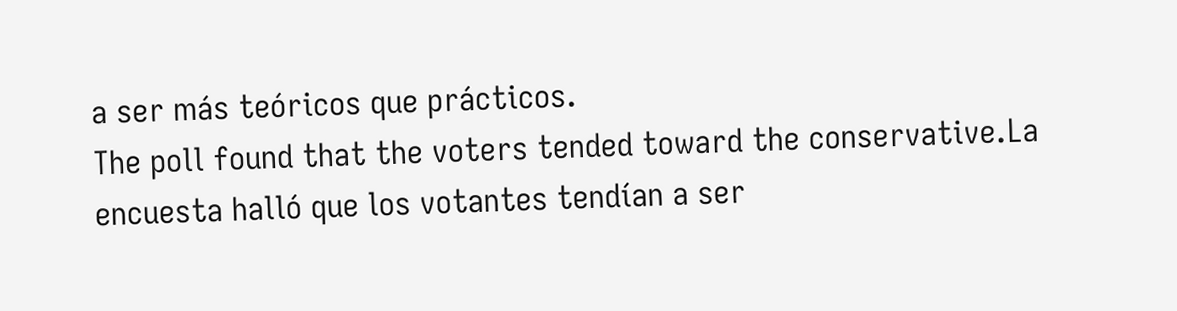a ser más teóricos que prácticos.
The poll found that the voters tended toward the conservative.La encuesta halló que los votantes tendían a ser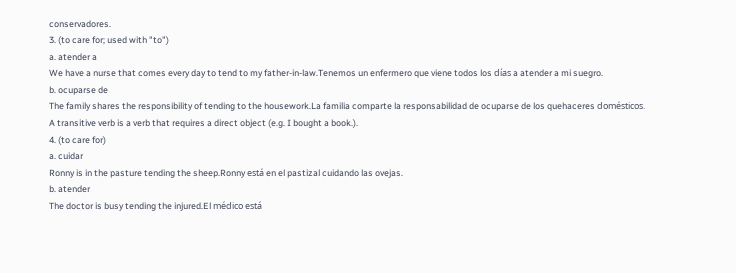conservadores.
3. (to care for; used with "to")
a. atender a
We have a nurse that comes every day to tend to my father-in-law.Tenemos un enfermero que viene todos los días a atender a mi suegro.
b. ocuparse de
The family shares the responsibility of tending to the housework.La familia comparte la responsabilidad de ocuparse de los quehaceres domésticos.
A transitive verb is a verb that requires a direct object (e.g. I bought a book.).
4. (to care for)
a. cuidar
Ronny is in the pasture tending the sheep.Ronny está en el pastizal cuidando las ovejas.
b. atender
The doctor is busy tending the injured.El médico está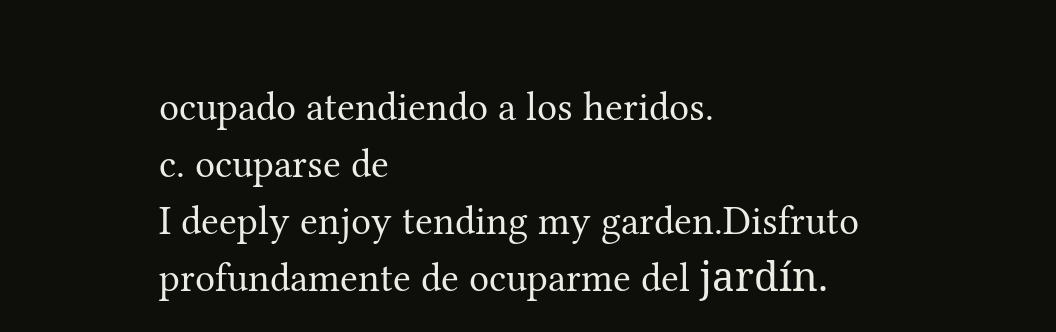ocupado atendiendo a los heridos.
c. ocuparse de
I deeply enjoy tending my garden.Disfruto profundamente de ocuparme del jardín.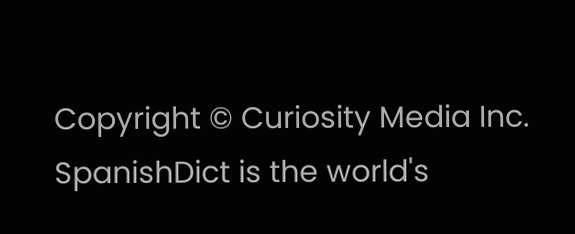Copyright © Curiosity Media Inc.
SpanishDict is the world's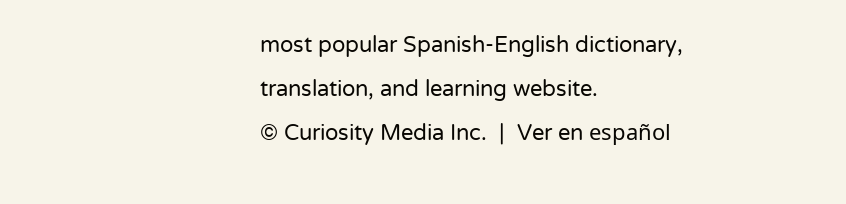most popular Spanish-English dictionary, translation, and learning website.
© Curiosity Media Inc.  |  Ver en español